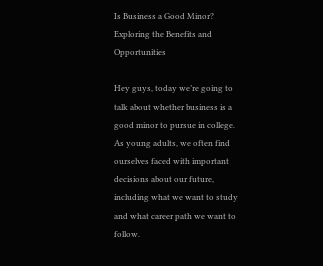Is Business a Good Minor? Exploring the Benefits and Opportunities

Hey guys, today we’re going to talk about whether business is a good minor to pursue in college. As young adults, we often find ourselves faced with important decisions about our future, including what we want to study and what career path we want to follow.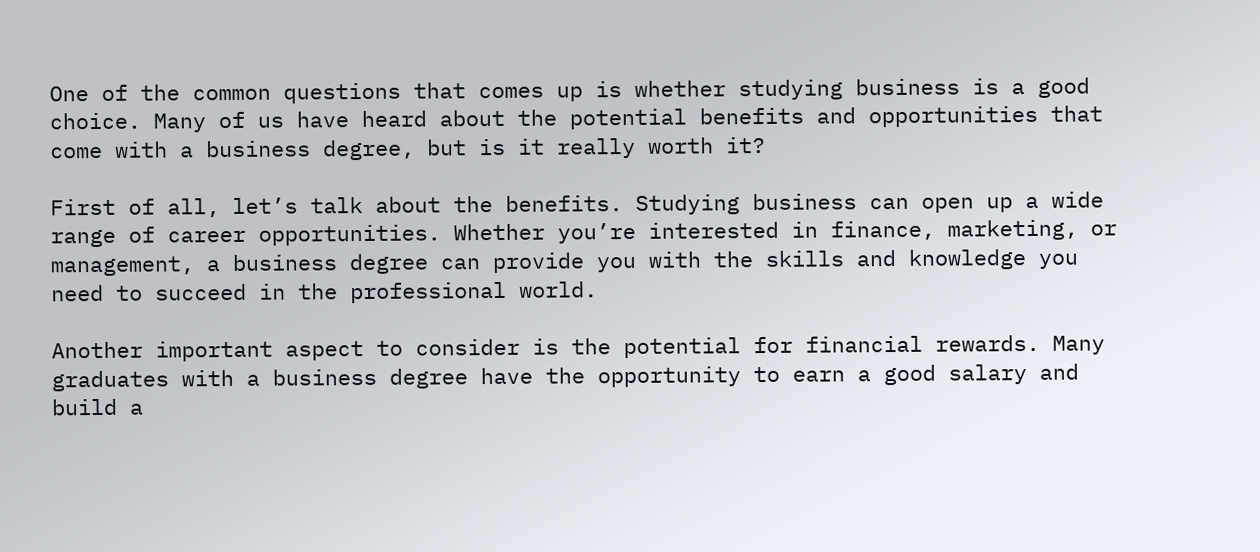One of the common questions that comes up is whether studying business is a good choice. Many of us have heard about the potential benefits and opportunities that come with a business degree, but is it really worth it?

First of all, let’s talk about the benefits. Studying business can open up a wide range of career opportunities. Whether you’re interested in finance, marketing, or management, a business degree can provide you with the skills and knowledge you need to succeed in the professional world.

Another important aspect to consider is the potential for financial rewards. Many graduates with a business degree have the opportunity to earn a good salary and build a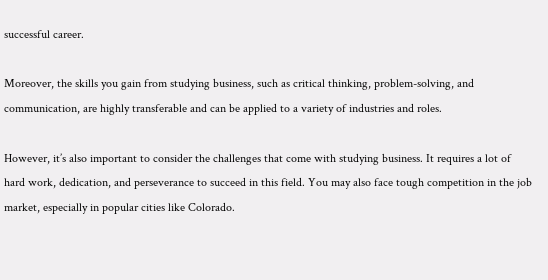successful career.

Moreover, the skills you gain from studying business, such as critical thinking, problem-solving, and communication, are highly transferable and can be applied to a variety of industries and roles.

However, it’s also important to consider the challenges that come with studying business. It requires a lot of hard work, dedication, and perseverance to succeed in this field. You may also face tough competition in the job market, especially in popular cities like Colorado.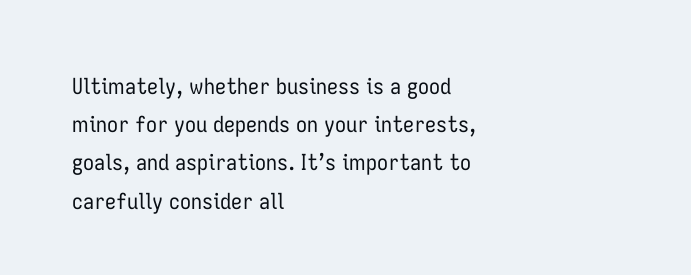Ultimately, whether business is a good minor for you depends on your interests, goals, and aspirations. It’s important to carefully consider all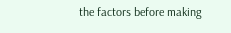the factors before making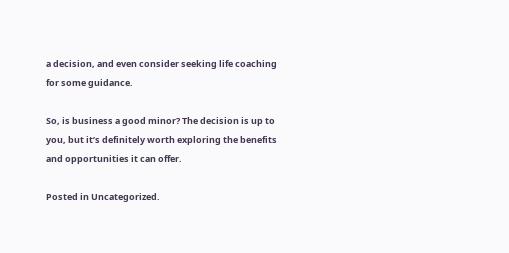a decision, and even consider seeking life coaching for some guidance.

So, is business a good minor? The decision is up to you, but it’s definitely worth exploring the benefits and opportunities it can offer.

Posted in Uncategorized.